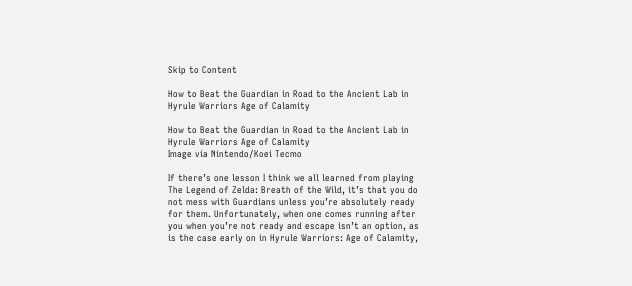Skip to Content

How to Beat the Guardian in Road to the Ancient Lab in Hyrule Warriors Age of Calamity

How to Beat the Guardian in Road to the Ancient Lab in Hyrule Warriors Age of Calamity
Image via Nintendo/Koei Tecmo

If there’s one lesson I think we all learned from playing The Legend of Zelda: Breath of the Wild, it’s that you do not mess with Guardians unless you’re absolutely ready for them. Unfortunately, when one comes running after you when you’re not ready and escape isn’t an option, as is the case early on in Hyrule Warriors: Age of Calamity,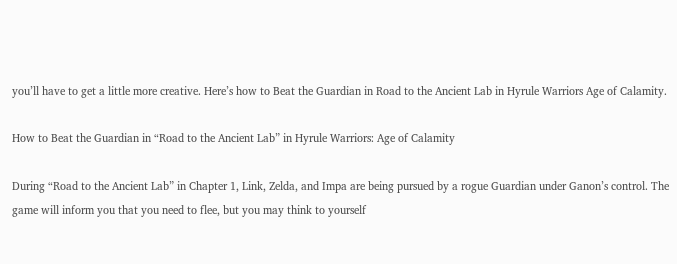you’ll have to get a little more creative. Here’s how to Beat the Guardian in Road to the Ancient Lab in Hyrule Warriors Age of Calamity.

How to Beat the Guardian in “Road to the Ancient Lab” in Hyrule Warriors: Age of Calamity

During “Road to the Ancient Lab” in Chapter 1, Link, Zelda, and Impa are being pursued by a rogue Guardian under Ganon’s control. The game will inform you that you need to flee, but you may think to yourself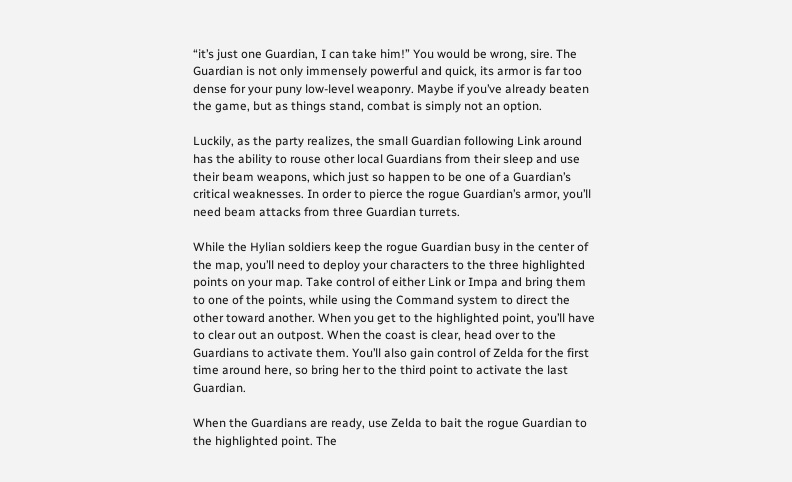“it’s just one Guardian, I can take him!” You would be wrong, sire. The Guardian is not only immensely powerful and quick, its armor is far too dense for your puny low-level weaponry. Maybe if you’ve already beaten the game, but as things stand, combat is simply not an option.

Luckily, as the party realizes, the small Guardian following Link around has the ability to rouse other local Guardians from their sleep and use their beam weapons, which just so happen to be one of a Guardian’s critical weaknesses. In order to pierce the rogue Guardian’s armor, you’ll need beam attacks from three Guardian turrets.

While the Hylian soldiers keep the rogue Guardian busy in the center of the map, you’ll need to deploy your characters to the three highlighted points on your map. Take control of either Link or Impa and bring them to one of the points, while using the Command system to direct the other toward another. When you get to the highlighted point, you’ll have to clear out an outpost. When the coast is clear, head over to the Guardians to activate them. You’ll also gain control of Zelda for the first time around here, so bring her to the third point to activate the last Guardian.

When the Guardians are ready, use Zelda to bait the rogue Guardian to the highlighted point. The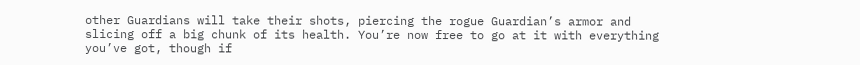other Guardians will take their shots, piercing the rogue Guardian’s armor and slicing off a big chunk of its health. You’re now free to go at it with everything you’ve got, though if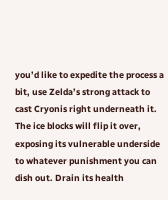you’d like to expedite the process a bit, use Zelda’s strong attack to cast Cryonis right underneath it. The ice blocks will flip it over, exposing its vulnerable underside to whatever punishment you can dish out. Drain its health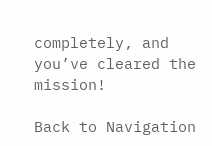completely, and you’ve cleared the mission!

Back to Navigation